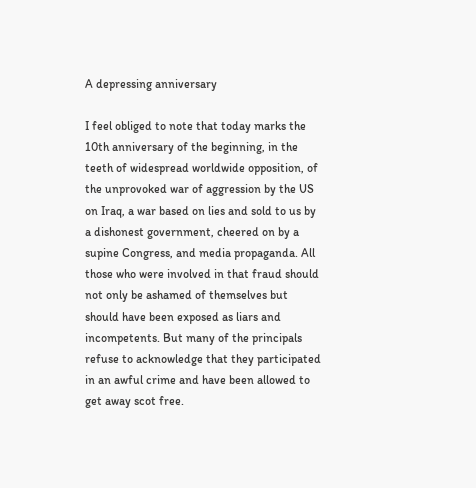A depressing anniversary

I feel obliged to note that today marks the 10th anniversary of the beginning, in the teeth of widespread worldwide opposition, of the unprovoked war of aggression by the US on Iraq, a war based on lies and sold to us by a dishonest government, cheered on by a supine Congress, and media propaganda. All those who were involved in that fraud should not only be ashamed of themselves but should have been exposed as liars and incompetents. But many of the principals refuse to acknowledge that they participated in an awful crime and have been allowed to get away scot free.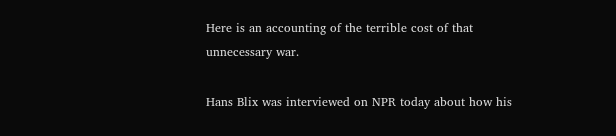Here is an accounting of the terrible cost of that unnecessary war.

Hans Blix was interviewed on NPR today about how his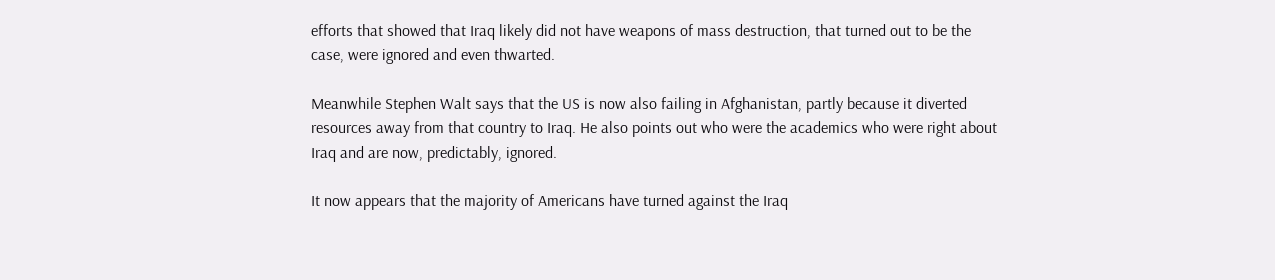efforts that showed that Iraq likely did not have weapons of mass destruction, that turned out to be the case, were ignored and even thwarted.

Meanwhile Stephen Walt says that the US is now also failing in Afghanistan, partly because it diverted resources away from that country to Iraq. He also points out who were the academics who were right about Iraq and are now, predictably, ignored.

It now appears that the majority of Americans have turned against the Iraq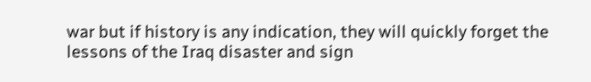war but if history is any indication, they will quickly forget the lessons of the Iraq disaster and sign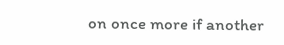on once more if another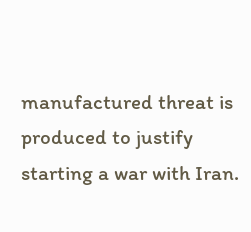manufactured threat is produced to justify starting a war with Iran.